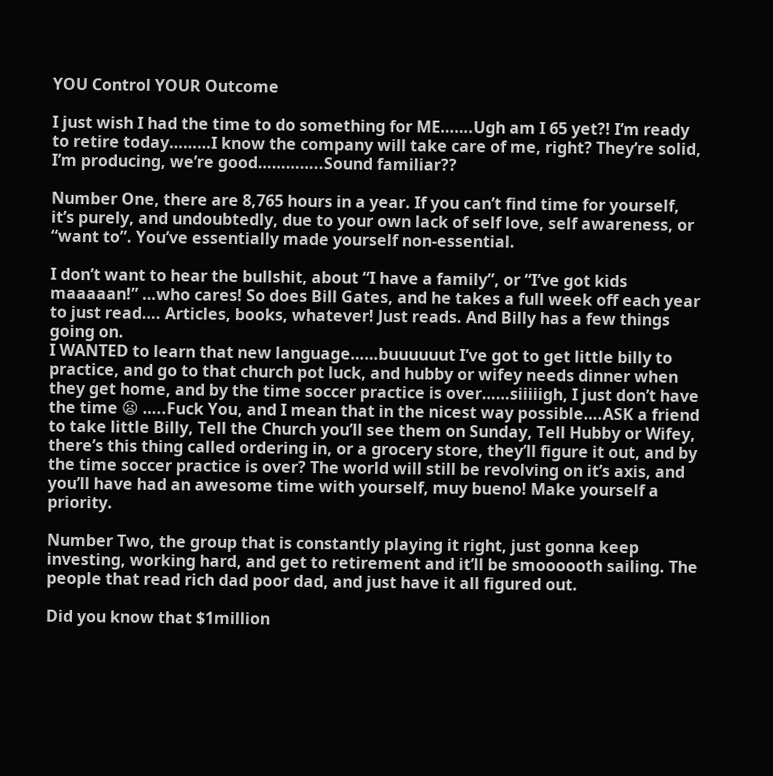YOU Control YOUR Outcome

I just wish I had the time to do something for ME…….Ugh am I 65 yet?! I’m ready to retire today………I know the company will take care of me, right? They’re solid, I’m producing, we’re good…………..Sound familiar??

Number One, there are 8,765 hours in a year. If you can’t find time for yourself, it’s purely, and undoubtedly, due to your own lack of self love, self awareness, or “want to”. You’ve essentially made yourself non-essential.

I don’t want to hear the bullshit, about “I have a family”, or “I’ve got kids maaaaan!” …who cares! So does Bill Gates, and he takes a full week off each year to just read…. Articles, books, whatever! Just reads. And Billy has a few things going on.
I WANTED to learn that new language……buuuuuut I’ve got to get little billy to practice, and go to that church pot luck, and hubby or wifey needs dinner when they get home, and by the time soccer practice is over……siiiiigh, I just don’t have the time 😦 …..Fuck You, and I mean that in the nicest way possible….ASK a friend to take little Billy, Tell the Church you’ll see them on Sunday, Tell Hubby or Wifey, there’s this thing called ordering in, or a grocery store, they’ll figure it out, and by the time soccer practice is over? The world will still be revolving on it’s axis, and you’ll have had an awesome time with yourself, muy bueno! Make yourself a priority.

Number Two, the group that is constantly playing it right, just gonna keep investing, working hard, and get to retirement and it’ll be smoooooth sailing. The people that read rich dad poor dad, and just have it all figured out.

Did you know that $1million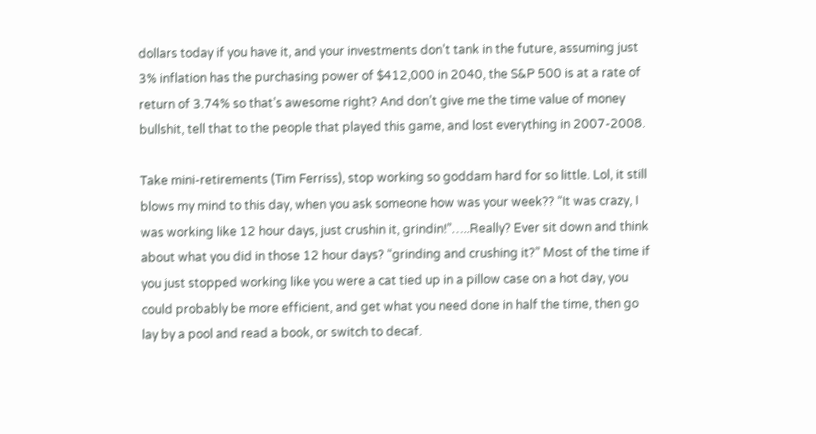dollars today if you have it, and your investments don’t tank in the future, assuming just 3% inflation has the purchasing power of $412,000 in 2040, the S&P 500 is at a rate of return of 3.74% so that’s awesome right? And don’t give me the time value of money bullshit, tell that to the people that played this game, and lost everything in 2007-2008.

Take mini-retirements (Tim Ferriss), stop working so goddam hard for so little. Lol, it still blows my mind to this day, when you ask someone how was your week?? “It was crazy, I was working like 12 hour days, just crushin it, grindin!”…..Really? Ever sit down and think about what you did in those 12 hour days? “grinding and crushing it?” Most of the time if you just stopped working like you were a cat tied up in a pillow case on a hot day, you could probably be more efficient, and get what you need done in half the time, then go lay by a pool and read a book, or switch to decaf.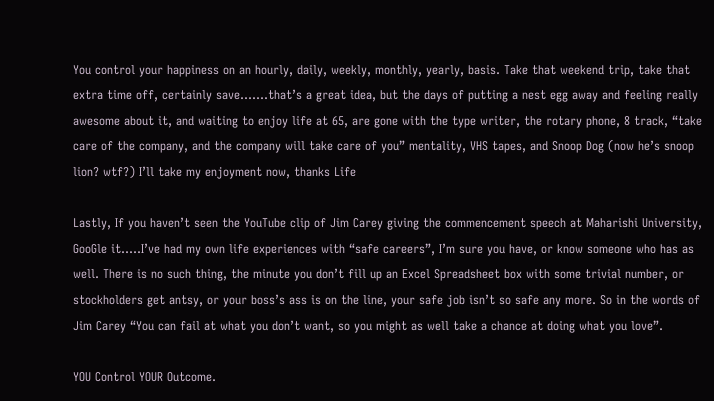You control your happiness on an hourly, daily, weekly, monthly, yearly, basis. Take that weekend trip, take that extra time off, certainly save…….that’s a great idea, but the days of putting a nest egg away and feeling really awesome about it, and waiting to enjoy life at 65, are gone with the type writer, the rotary phone, 8 track, “take care of the company, and the company will take care of you” mentality, VHS tapes, and Snoop Dog (now he’s snoop lion? wtf?) I’ll take my enjoyment now, thanks Life

Lastly, If you haven’t seen the YouTube clip of Jim Carey giving the commencement speech at Maharishi University, GooGle it…..I’ve had my own life experiences with “safe careers”, I’m sure you have, or know someone who has as well. There is no such thing, the minute you don’t fill up an Excel Spreadsheet box with some trivial number, or stockholders get antsy, or your boss’s ass is on the line, your safe job isn’t so safe any more. So in the words of Jim Carey “You can fail at what you don’t want, so you might as well take a chance at doing what you love”.

YOU Control YOUR Outcome.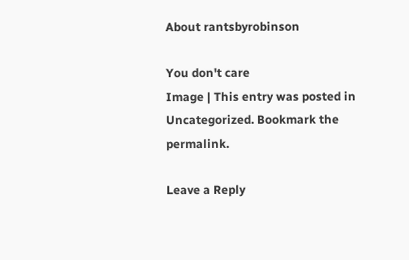About rantsbyrobinson

You don't care
Image | This entry was posted in Uncategorized. Bookmark the permalink.

Leave a Reply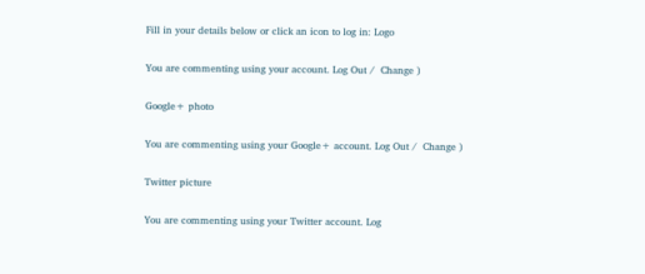Fill in your details below or click an icon to log in: Logo

You are commenting using your account. Log Out /  Change )

Google+ photo

You are commenting using your Google+ account. Log Out /  Change )

Twitter picture

You are commenting using your Twitter account. Log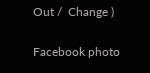Out /  Change )

Facebook photo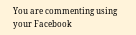You are commenting using your Facebook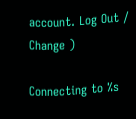account. Log Out /  Change )

Connecting to %s